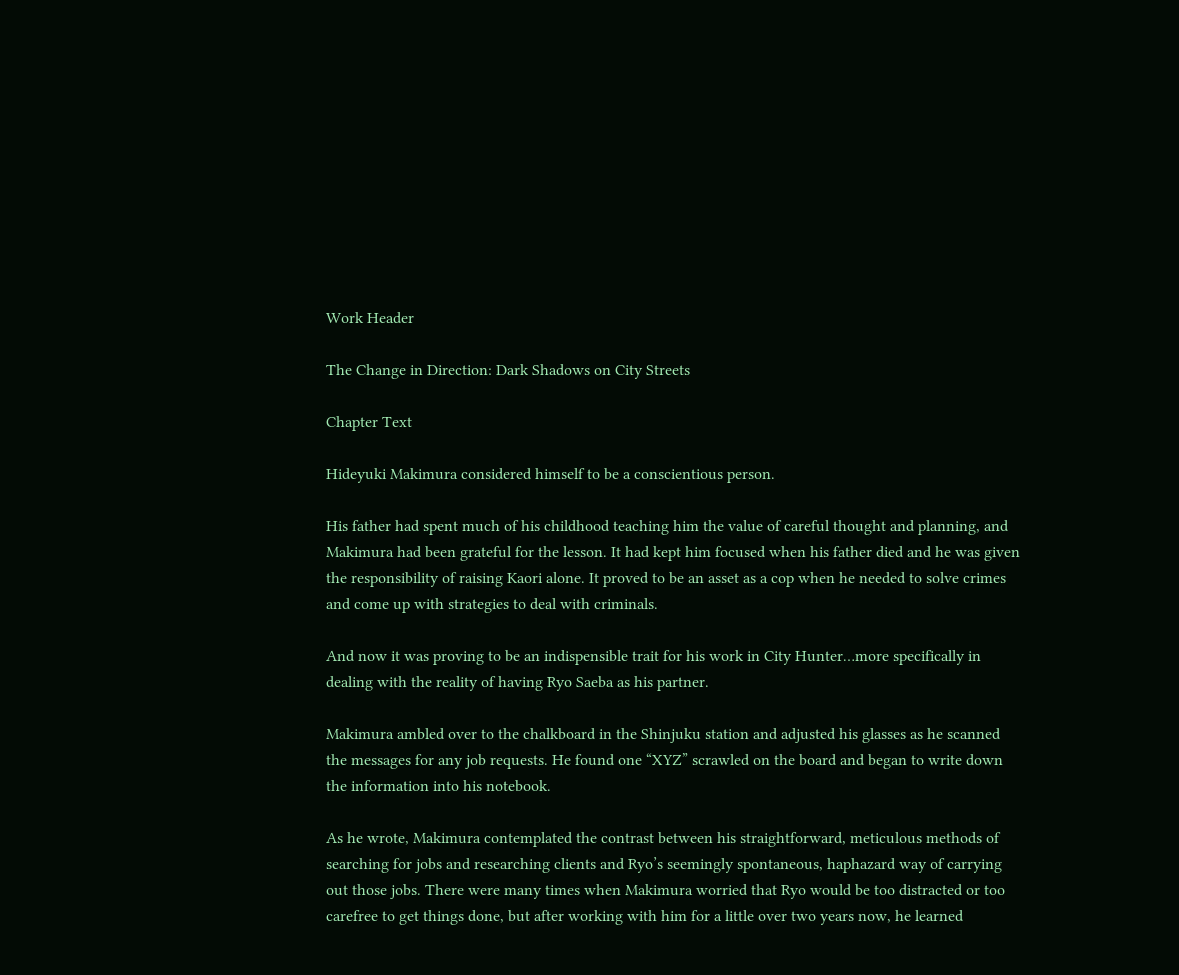Work Header

The Change in Direction: Dark Shadows on City Streets

Chapter Text

Hideyuki Makimura considered himself to be a conscientious person.

His father had spent much of his childhood teaching him the value of careful thought and planning, and Makimura had been grateful for the lesson. It had kept him focused when his father died and he was given the responsibility of raising Kaori alone. It proved to be an asset as a cop when he needed to solve crimes and come up with strategies to deal with criminals.

And now it was proving to be an indispensible trait for his work in City Hunter…more specifically in dealing with the reality of having Ryo Saeba as his partner.

Makimura ambled over to the chalkboard in the Shinjuku station and adjusted his glasses as he scanned the messages for any job requests. He found one “XYZ” scrawled on the board and began to write down the information into his notebook.

As he wrote, Makimura contemplated the contrast between his straightforward, meticulous methods of searching for jobs and researching clients and Ryo’s seemingly spontaneous, haphazard way of carrying out those jobs. There were many times when Makimura worried that Ryo would be too distracted or too carefree to get things done, but after working with him for a little over two years now, he learned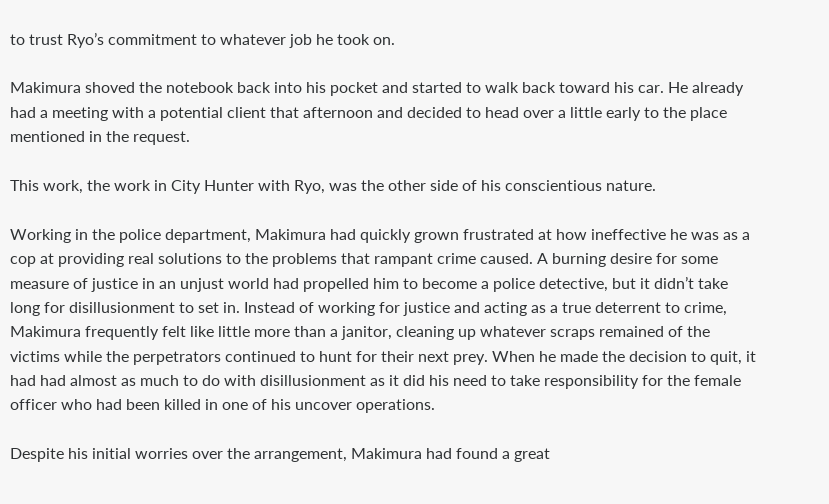to trust Ryo’s commitment to whatever job he took on.

Makimura shoved the notebook back into his pocket and started to walk back toward his car. He already had a meeting with a potential client that afternoon and decided to head over a little early to the place mentioned in the request.

This work, the work in City Hunter with Ryo, was the other side of his conscientious nature.

Working in the police department, Makimura had quickly grown frustrated at how ineffective he was as a cop at providing real solutions to the problems that rampant crime caused. A burning desire for some measure of justice in an unjust world had propelled him to become a police detective, but it didn’t take long for disillusionment to set in. Instead of working for justice and acting as a true deterrent to crime, Makimura frequently felt like little more than a janitor, cleaning up whatever scraps remained of the victims while the perpetrators continued to hunt for their next prey. When he made the decision to quit, it had had almost as much to do with disillusionment as it did his need to take responsibility for the female officer who had been killed in one of his uncover operations.

Despite his initial worries over the arrangement, Makimura had found a great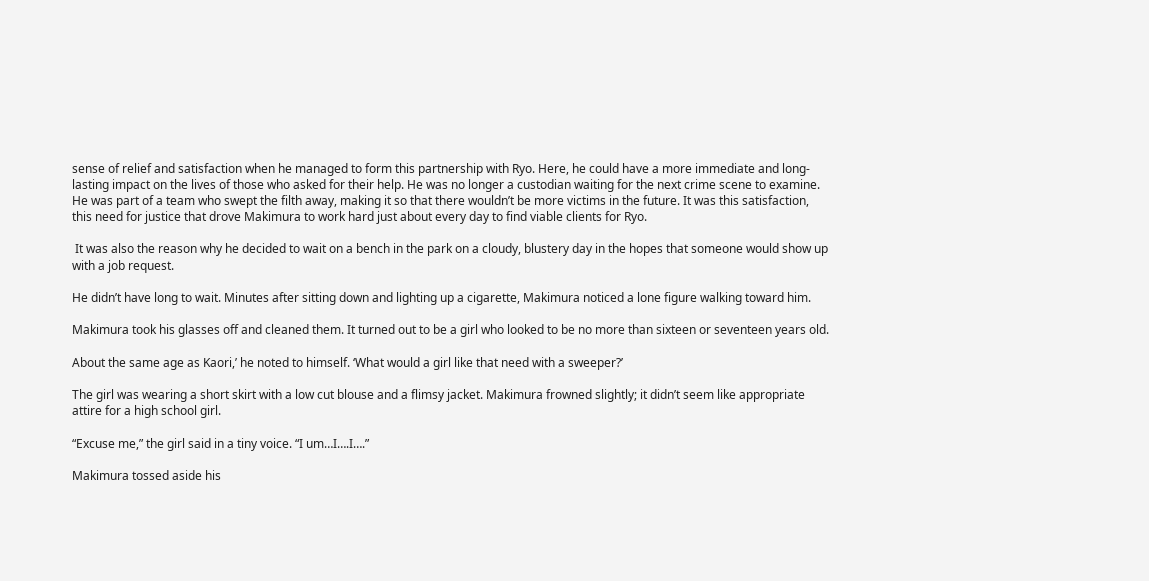sense of relief and satisfaction when he managed to form this partnership with Ryo. Here, he could have a more immediate and long-lasting impact on the lives of those who asked for their help. He was no longer a custodian waiting for the next crime scene to examine. He was part of a team who swept the filth away, making it so that there wouldn’t be more victims in the future. It was this satisfaction, this need for justice that drove Makimura to work hard just about every day to find viable clients for Ryo.

 It was also the reason why he decided to wait on a bench in the park on a cloudy, blustery day in the hopes that someone would show up with a job request.

He didn’t have long to wait. Minutes after sitting down and lighting up a cigarette, Makimura noticed a lone figure walking toward him.

Makimura took his glasses off and cleaned them. It turned out to be a girl who looked to be no more than sixteen or seventeen years old.

About the same age as Kaori,’ he noted to himself. ‘What would a girl like that need with a sweeper?’

The girl was wearing a short skirt with a low cut blouse and a flimsy jacket. Makimura frowned slightly; it didn’t seem like appropriate attire for a high school girl.

“Excuse me,” the girl said in a tiny voice. “I um…I….I….”

Makimura tossed aside his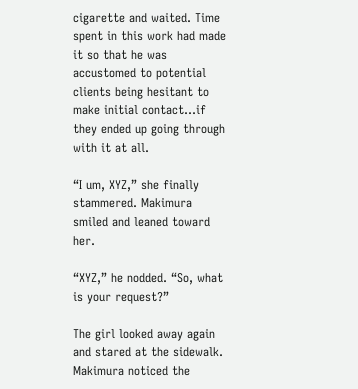cigarette and waited. Time spent in this work had made it so that he was accustomed to potential clients being hesitant to make initial contact…if they ended up going through with it at all.

“I um, XYZ,” she finally stammered. Makimura smiled and leaned toward her.

“XYZ,” he nodded. “So, what is your request?”

The girl looked away again and stared at the sidewalk. Makimura noticed the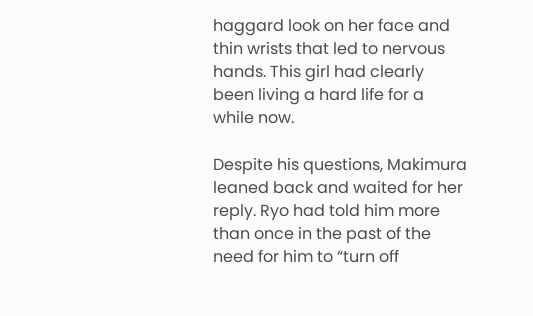haggard look on her face and thin wrists that led to nervous hands. This girl had clearly been living a hard life for a while now.

Despite his questions, Makimura leaned back and waited for her reply. Ryo had told him more than once in the past of the need for him to “turn off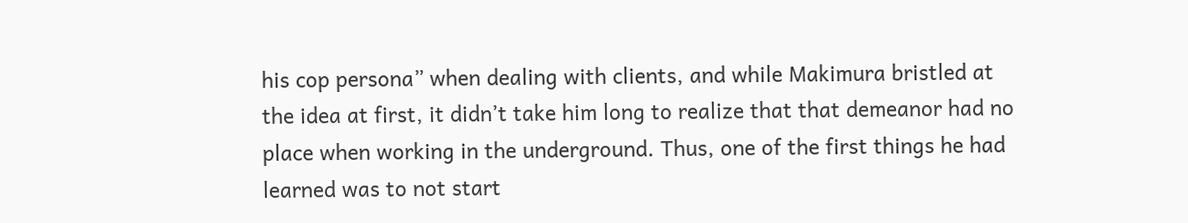his cop persona” when dealing with clients, and while Makimura bristled at the idea at first, it didn’t take him long to realize that that demeanor had no place when working in the underground. Thus, one of the first things he had learned was to not start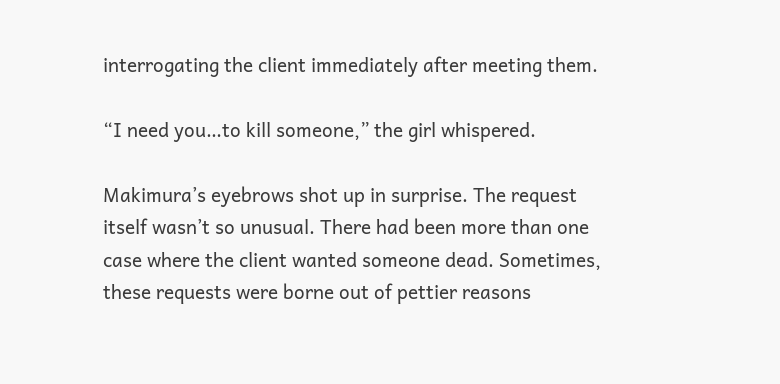interrogating the client immediately after meeting them.

“I need you…to kill someone,” the girl whispered.

Makimura’s eyebrows shot up in surprise. The request itself wasn’t so unusual. There had been more than one case where the client wanted someone dead. Sometimes, these requests were borne out of pettier reasons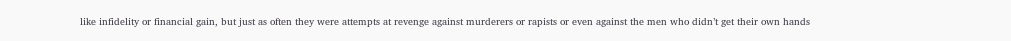like infidelity or financial gain, but just as often they were attempts at revenge against murderers or rapists or even against the men who didn’t get their own hands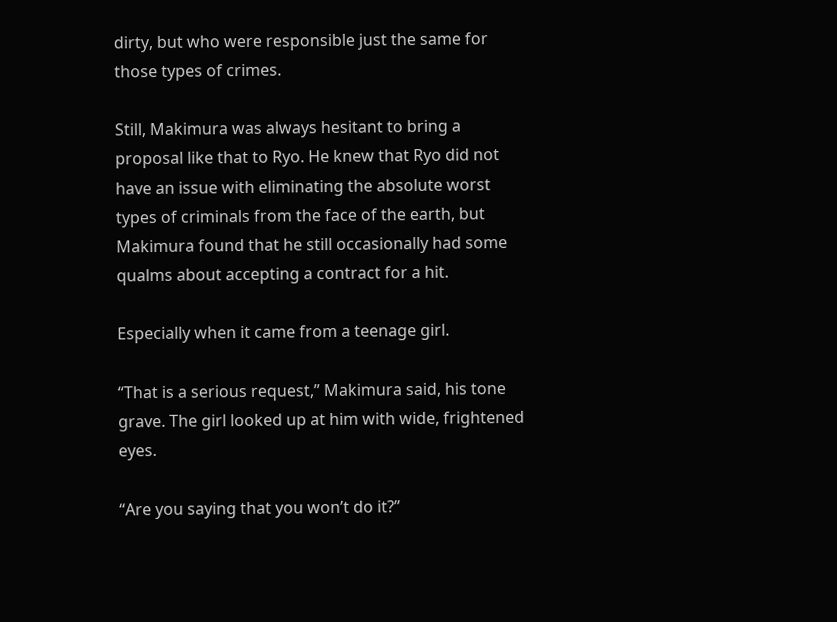dirty, but who were responsible just the same for those types of crimes.

Still, Makimura was always hesitant to bring a proposal like that to Ryo. He knew that Ryo did not have an issue with eliminating the absolute worst types of criminals from the face of the earth, but Makimura found that he still occasionally had some qualms about accepting a contract for a hit.

Especially when it came from a teenage girl.

“That is a serious request,” Makimura said, his tone grave. The girl looked up at him with wide, frightened eyes.

“Are you saying that you won’t do it?”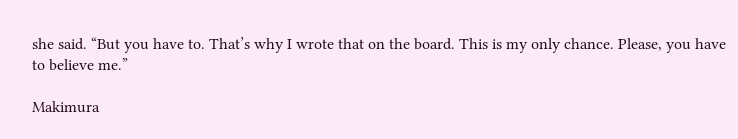she said. “But you have to. That’s why I wrote that on the board. This is my only chance. Please, you have to believe me.”

Makimura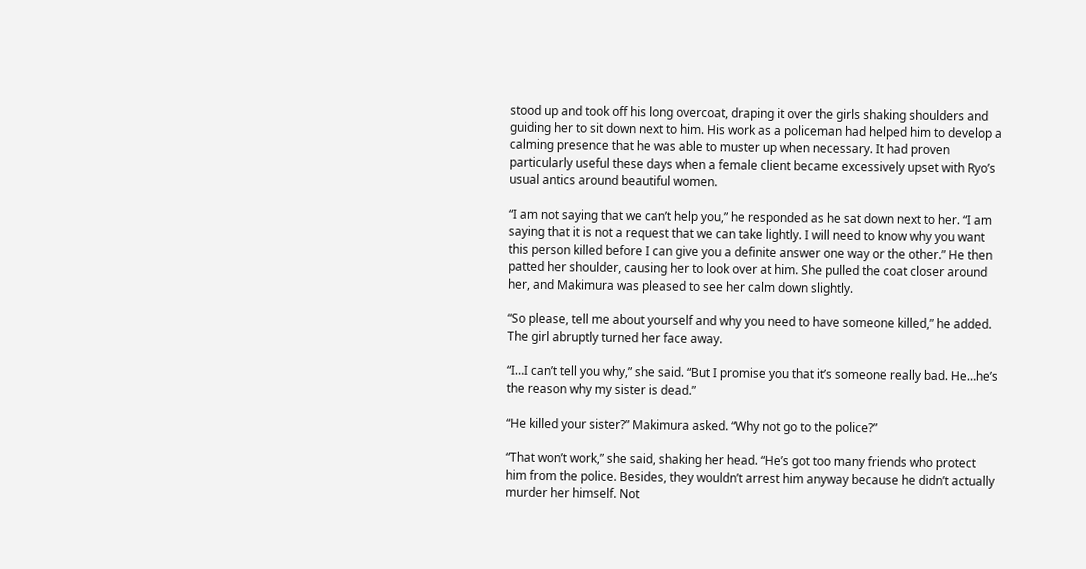stood up and took off his long overcoat, draping it over the girls shaking shoulders and guiding her to sit down next to him. His work as a policeman had helped him to develop a calming presence that he was able to muster up when necessary. It had proven particularly useful these days when a female client became excessively upset with Ryo’s usual antics around beautiful women.

“I am not saying that we can’t help you,” he responded as he sat down next to her. “I am saying that it is not a request that we can take lightly. I will need to know why you want this person killed before I can give you a definite answer one way or the other.” He then patted her shoulder, causing her to look over at him. She pulled the coat closer around her, and Makimura was pleased to see her calm down slightly.

“So please, tell me about yourself and why you need to have someone killed,” he added. The girl abruptly turned her face away.

“I…I can’t tell you why,” she said. “But I promise you that it’s someone really bad. He…he’s the reason why my sister is dead.”

“He killed your sister?” Makimura asked. “Why not go to the police?”

“That won’t work,” she said, shaking her head. “He’s got too many friends who protect him from the police. Besides, they wouldn’t arrest him anyway because he didn’t actually murder her himself. Not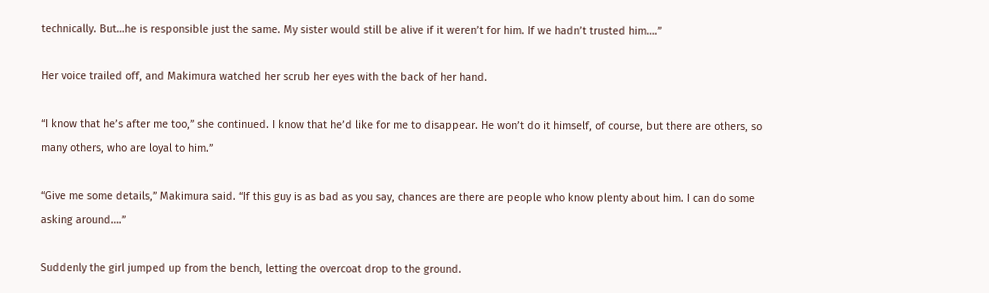technically. But…he is responsible just the same. My sister would still be alive if it weren’t for him. If we hadn’t trusted him….”

Her voice trailed off, and Makimura watched her scrub her eyes with the back of her hand.

“I know that he’s after me too,” she continued. I know that he’d like for me to disappear. He won’t do it himself, of course, but there are others, so many others, who are loyal to him.”

“Give me some details,” Makimura said. “If this guy is as bad as you say, chances are there are people who know plenty about him. I can do some asking around….”

Suddenly the girl jumped up from the bench, letting the overcoat drop to the ground.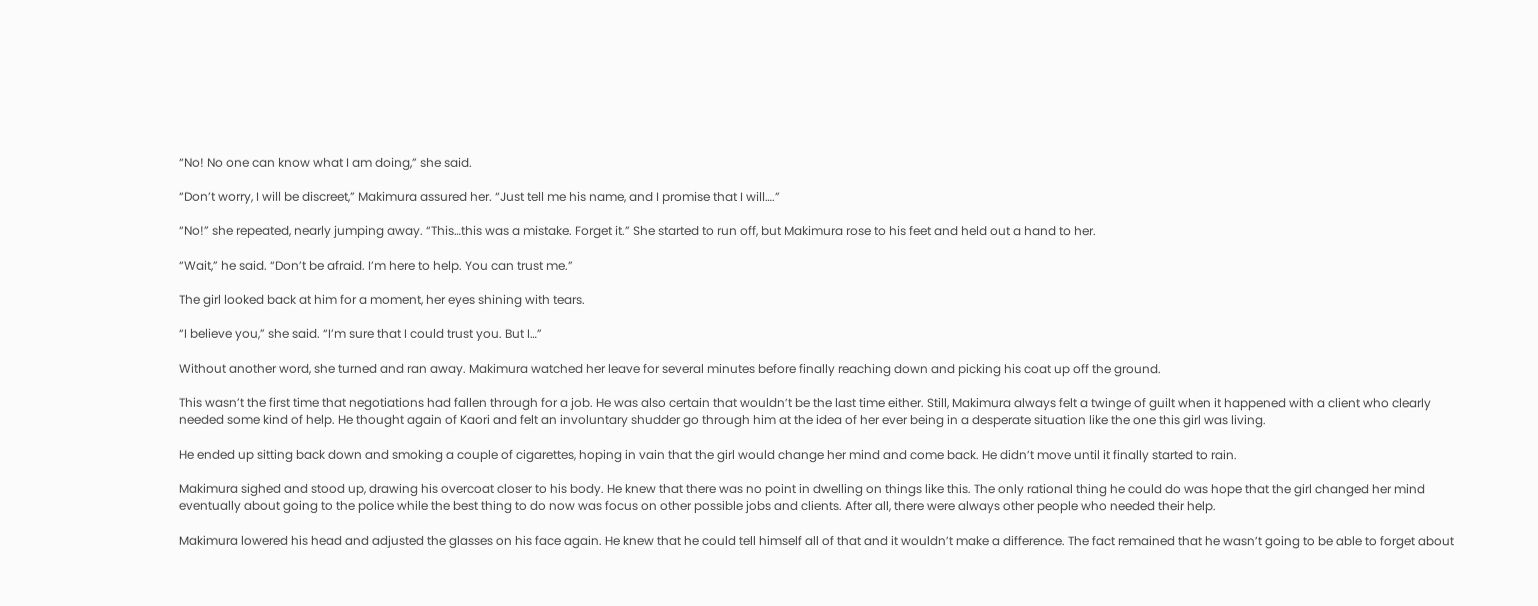“No! No one can know what I am doing,” she said.

“Don’t worry, I will be discreet,” Makimura assured her. “Just tell me his name, and I promise that I will….”

“No!” she repeated, nearly jumping away. “This…this was a mistake. Forget it.” She started to run off, but Makimura rose to his feet and held out a hand to her.

“Wait,” he said. “Don’t be afraid. I’m here to help. You can trust me.”

The girl looked back at him for a moment, her eyes shining with tears.

“I believe you,” she said. “I’m sure that I could trust you. But I…”

Without another word, she turned and ran away. Makimura watched her leave for several minutes before finally reaching down and picking his coat up off the ground.

This wasn’t the first time that negotiations had fallen through for a job. He was also certain that wouldn’t be the last time either. Still, Makimura always felt a twinge of guilt when it happened with a client who clearly needed some kind of help. He thought again of Kaori and felt an involuntary shudder go through him at the idea of her ever being in a desperate situation like the one this girl was living.

He ended up sitting back down and smoking a couple of cigarettes, hoping in vain that the girl would change her mind and come back. He didn’t move until it finally started to rain.

Makimura sighed and stood up, drawing his overcoat closer to his body. He knew that there was no point in dwelling on things like this. The only rational thing he could do was hope that the girl changed her mind eventually about going to the police while the best thing to do now was focus on other possible jobs and clients. After all, there were always other people who needed their help.

Makimura lowered his head and adjusted the glasses on his face again. He knew that he could tell himself all of that and it wouldn’t make a difference. The fact remained that he wasn’t going to be able to forget about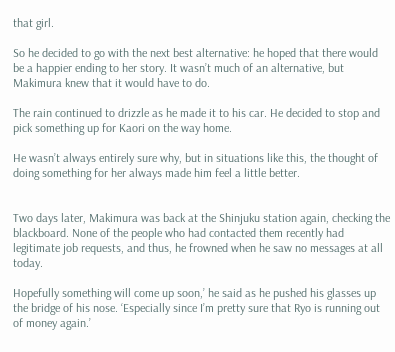that girl.

So he decided to go with the next best alternative: he hoped that there would be a happier ending to her story. It wasn’t much of an alternative, but Makimura knew that it would have to do.

The rain continued to drizzle as he made it to his car. He decided to stop and pick something up for Kaori on the way home.

He wasn’t always entirely sure why, but in situations like this, the thought of doing something for her always made him feel a little better.


Two days later, Makimura was back at the Shinjuku station again, checking the blackboard. None of the people who had contacted them recently had legitimate job requests, and thus, he frowned when he saw no messages at all today.

Hopefully something will come up soon,’ he said as he pushed his glasses up the bridge of his nose. ‘Especially since I’m pretty sure that Ryo is running out of money again.’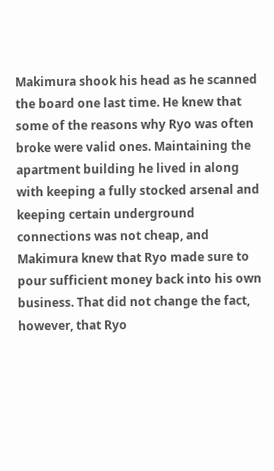Makimura shook his head as he scanned the board one last time. He knew that some of the reasons why Ryo was often broke were valid ones. Maintaining the apartment building he lived in along with keeping a fully stocked arsenal and keeping certain underground connections was not cheap, and Makimura knew that Ryo made sure to pour sufficient money back into his own business. That did not change the fact, however, that Ryo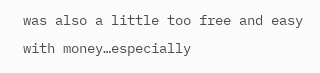was also a little too free and easy with money…especially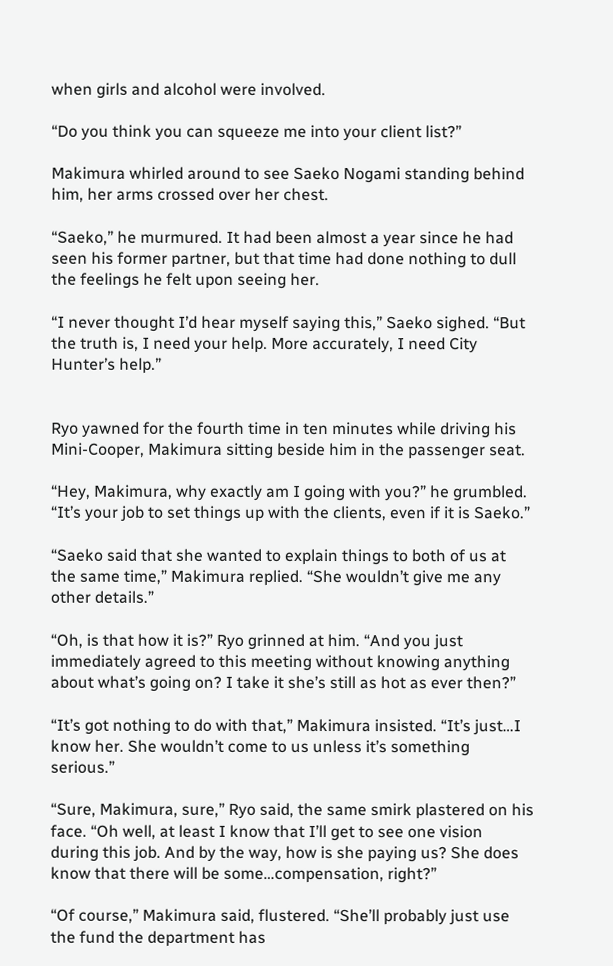when girls and alcohol were involved.

“Do you think you can squeeze me into your client list?”

Makimura whirled around to see Saeko Nogami standing behind him, her arms crossed over her chest.

“Saeko,” he murmured. It had been almost a year since he had seen his former partner, but that time had done nothing to dull the feelings he felt upon seeing her.

“I never thought I’d hear myself saying this,” Saeko sighed. “But the truth is, I need your help. More accurately, I need City Hunter’s help.”


Ryo yawned for the fourth time in ten minutes while driving his Mini-Cooper, Makimura sitting beside him in the passenger seat.

“Hey, Makimura, why exactly am I going with you?” he grumbled. “It’s your job to set things up with the clients, even if it is Saeko.”

“Saeko said that she wanted to explain things to both of us at the same time,” Makimura replied. “She wouldn’t give me any other details.”

“Oh, is that how it is?” Ryo grinned at him. “And you just immediately agreed to this meeting without knowing anything about what’s going on? I take it she’s still as hot as ever then?”

“It’s got nothing to do with that,” Makimura insisted. “It’s just…I know her. She wouldn’t come to us unless it’s something serious.”

“Sure, Makimura, sure,” Ryo said, the same smirk plastered on his face. “Oh well, at least I know that I’ll get to see one vision during this job. And by the way, how is she paying us? She does know that there will be some…compensation, right?”

“Of course,” Makimura said, flustered. “She’ll probably just use the fund the department has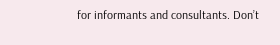for informants and consultants. Don’t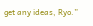get any ideas, Ryo.”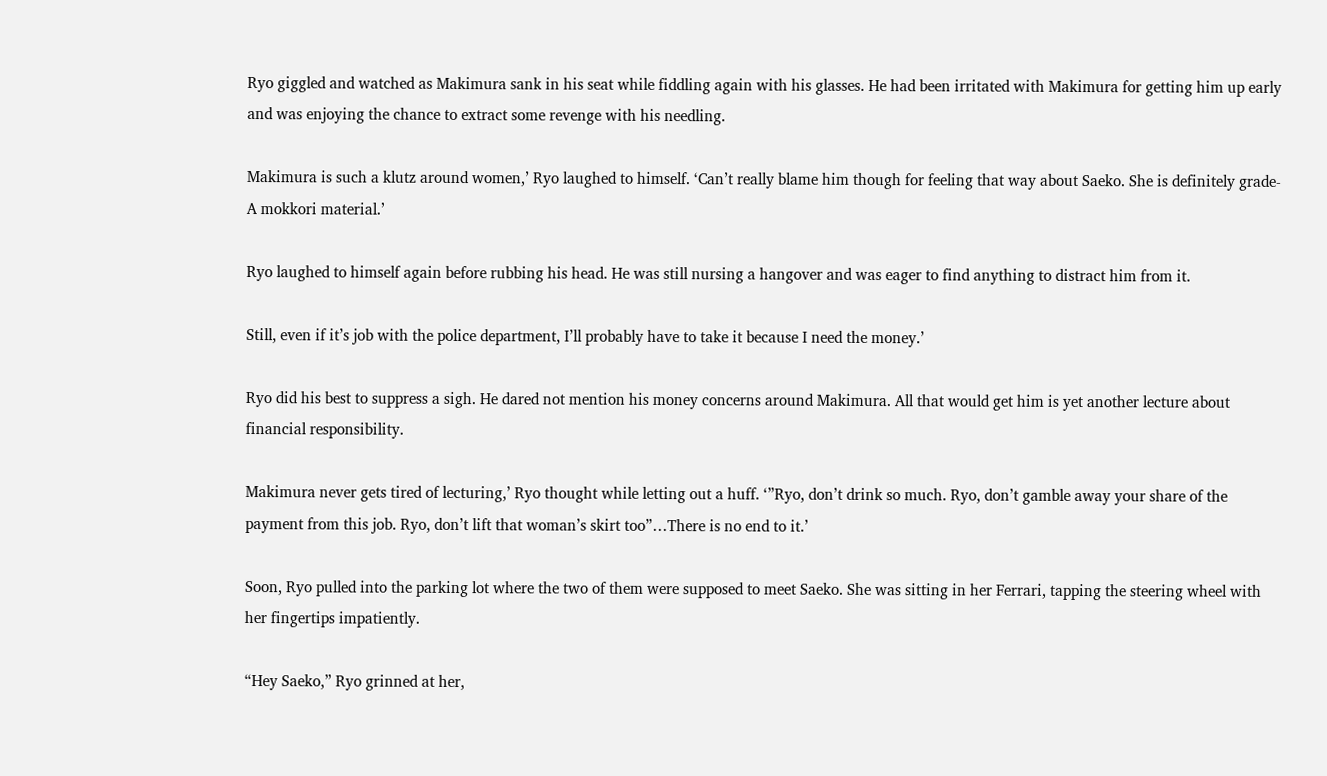Ryo giggled and watched as Makimura sank in his seat while fiddling again with his glasses. He had been irritated with Makimura for getting him up early and was enjoying the chance to extract some revenge with his needling.

Makimura is such a klutz around women,’ Ryo laughed to himself. ‘Can’t really blame him though for feeling that way about Saeko. She is definitely grade-A mokkori material.’

Ryo laughed to himself again before rubbing his head. He was still nursing a hangover and was eager to find anything to distract him from it.

Still, even if it’s job with the police department, I’ll probably have to take it because I need the money.’

Ryo did his best to suppress a sigh. He dared not mention his money concerns around Makimura. All that would get him is yet another lecture about financial responsibility.

Makimura never gets tired of lecturing,’ Ryo thought while letting out a huff. ‘”Ryo, don’t drink so much. Ryo, don’t gamble away your share of the payment from this job. Ryo, don’t lift that woman’s skirt too”…There is no end to it.’

Soon, Ryo pulled into the parking lot where the two of them were supposed to meet Saeko. She was sitting in her Ferrari, tapping the steering wheel with her fingertips impatiently.

“Hey Saeko,” Ryo grinned at her,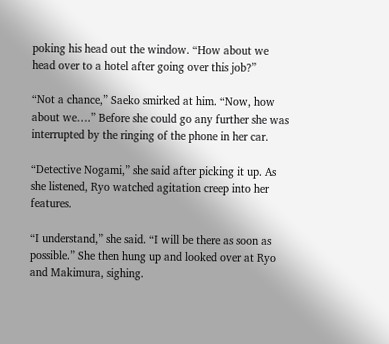poking his head out the window. “How about we head over to a hotel after going over this job?”

“Not a chance,” Saeko smirked at him. “Now, how about we….” Before she could go any further she was interrupted by the ringing of the phone in her car.

“Detective Nogami,” she said after picking it up. As she listened, Ryo watched agitation creep into her features.

“I understand,” she said. “I will be there as soon as possible.” She then hung up and looked over at Ryo and Makimura, sighing.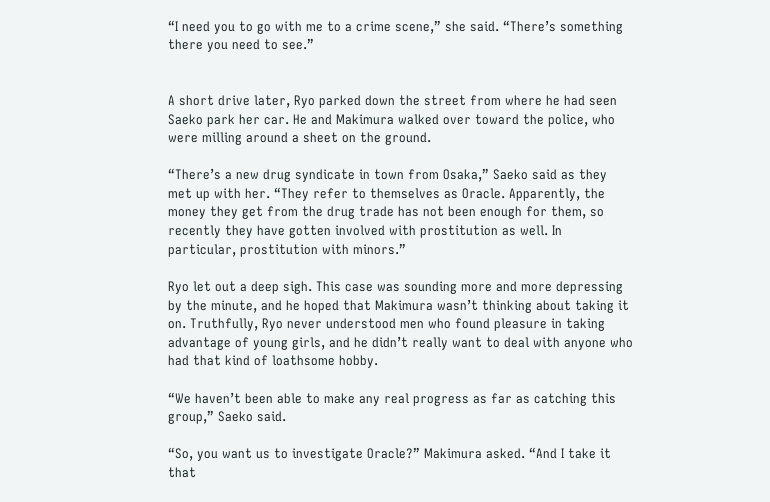“I need you to go with me to a crime scene,” she said. “There’s something there you need to see.”


A short drive later, Ryo parked down the street from where he had seen Saeko park her car. He and Makimura walked over toward the police, who were milling around a sheet on the ground.

“There’s a new drug syndicate in town from Osaka,” Saeko said as they met up with her. “They refer to themselves as Oracle. Apparently, the money they get from the drug trade has not been enough for them, so recently they have gotten involved with prostitution as well. In particular, prostitution with minors.”

Ryo let out a deep sigh. This case was sounding more and more depressing by the minute, and he hoped that Makimura wasn’t thinking about taking it on. Truthfully, Ryo never understood men who found pleasure in taking advantage of young girls, and he didn’t really want to deal with anyone who had that kind of loathsome hobby.

“We haven’t been able to make any real progress as far as catching this group,” Saeko said.

“So, you want us to investigate Oracle?” Makimura asked. “And I take it that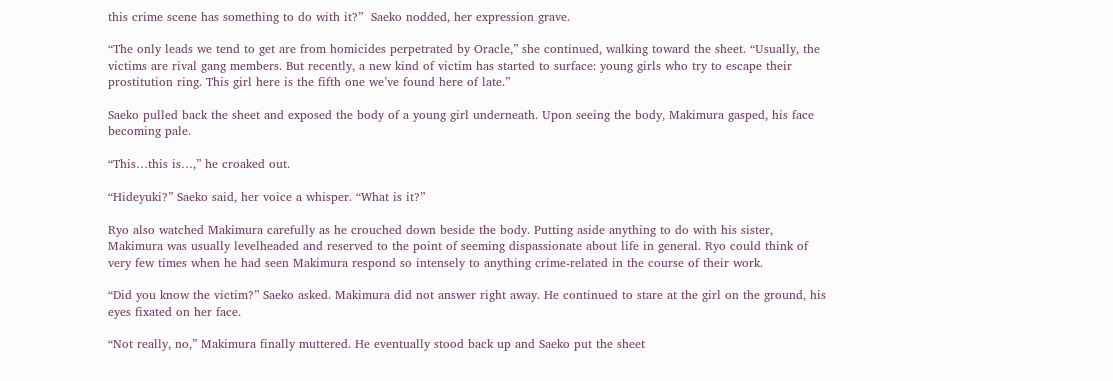this crime scene has something to do with it?”  Saeko nodded, her expression grave.

“The only leads we tend to get are from homicides perpetrated by Oracle,” she continued, walking toward the sheet. “Usually, the victims are rival gang members. But recently, a new kind of victim has started to surface: young girls who try to escape their prostitution ring. This girl here is the fifth one we’ve found here of late.”

Saeko pulled back the sheet and exposed the body of a young girl underneath. Upon seeing the body, Makimura gasped, his face becoming pale.

“This…this is…,” he croaked out.

“Hideyuki?” Saeko said, her voice a whisper. “What is it?”

Ryo also watched Makimura carefully as he crouched down beside the body. Putting aside anything to do with his sister, Makimura was usually levelheaded and reserved to the point of seeming dispassionate about life in general. Ryo could think of very few times when he had seen Makimura respond so intensely to anything crime-related in the course of their work.

“Did you know the victim?” Saeko asked. Makimura did not answer right away. He continued to stare at the girl on the ground, his eyes fixated on her face.

“Not really, no,” Makimura finally muttered. He eventually stood back up and Saeko put the sheet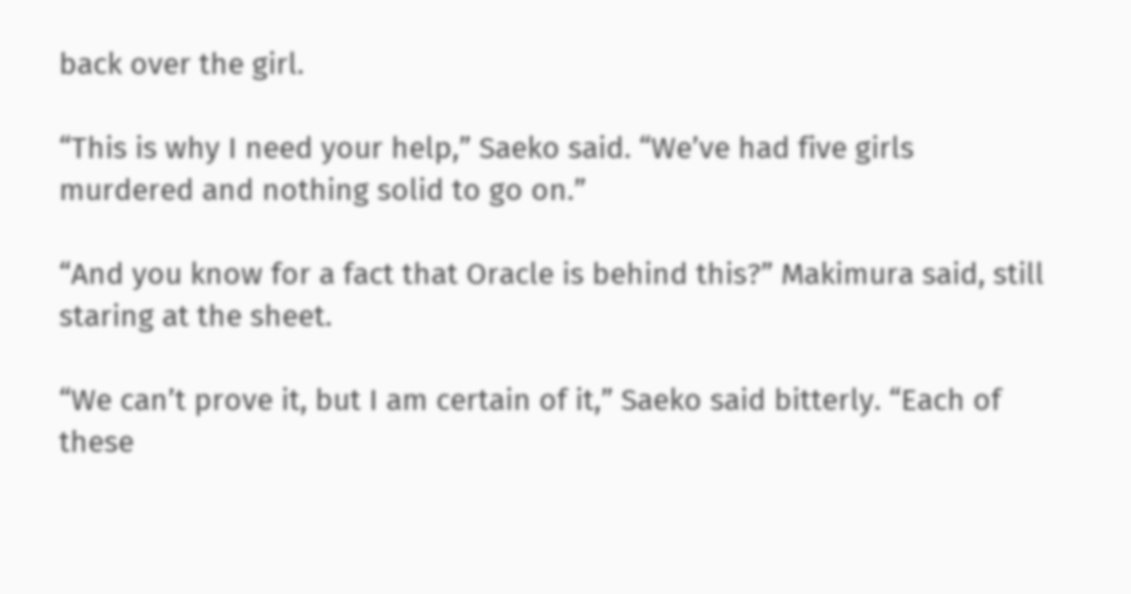back over the girl.

“This is why I need your help,” Saeko said. “We’ve had five girls murdered and nothing solid to go on.”

“And you know for a fact that Oracle is behind this?” Makimura said, still staring at the sheet.

“We can’t prove it, but I am certain of it,” Saeko said bitterly. “Each of these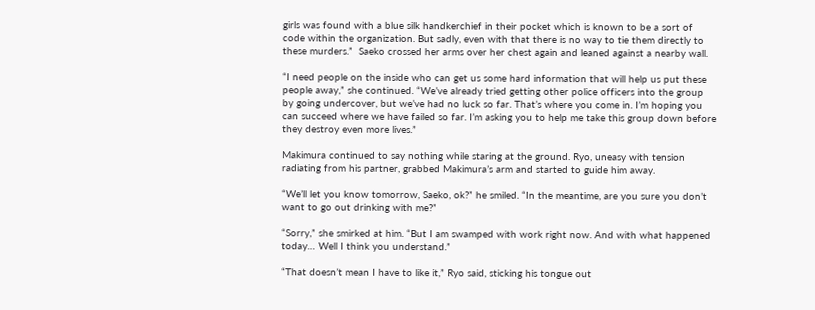girls was found with a blue silk handkerchief in their pocket which is known to be a sort of code within the organization. But sadly, even with that there is no way to tie them directly to these murders.”  Saeko crossed her arms over her chest again and leaned against a nearby wall.

“I need people on the inside who can get us some hard information that will help us put these people away,” she continued. “We’ve already tried getting other police officers into the group by going undercover, but we’ve had no luck so far. That’s where you come in. I’m hoping you can succeed where we have failed so far. I’m asking you to help me take this group down before they destroy even more lives.”

Makimura continued to say nothing while staring at the ground. Ryo, uneasy with tension radiating from his partner, grabbed Makimura’s arm and started to guide him away.

“We’ll let you know tomorrow, Saeko, ok?” he smiled. “In the meantime, are you sure you don’t want to go out drinking with me?”

“Sorry,” she smirked at him. “But I am swamped with work right now. And with what happened today… Well I think you understand.”

“That doesn’t mean I have to like it,” Ryo said, sticking his tongue out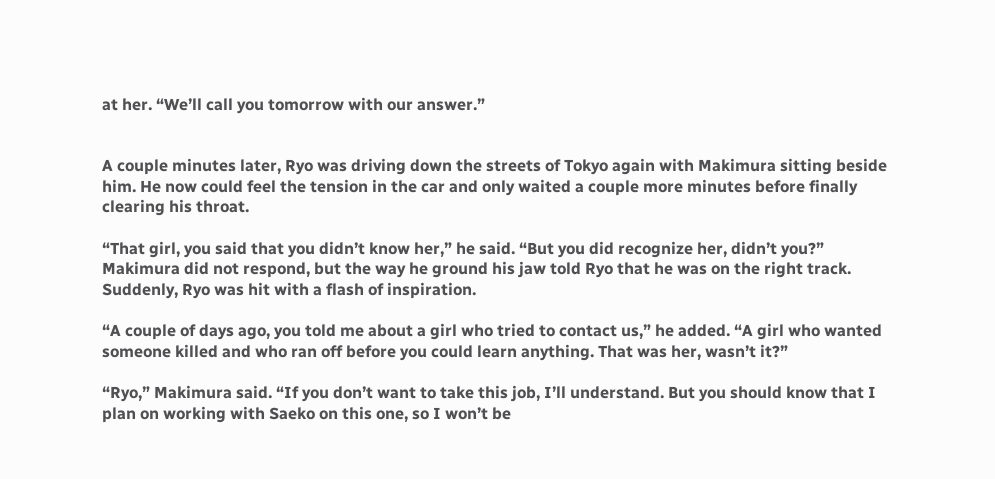at her. “We’ll call you tomorrow with our answer.”


A couple minutes later, Ryo was driving down the streets of Tokyo again with Makimura sitting beside him. He now could feel the tension in the car and only waited a couple more minutes before finally clearing his throat.

“That girl, you said that you didn’t know her,” he said. “But you did recognize her, didn’t you?” Makimura did not respond, but the way he ground his jaw told Ryo that he was on the right track. Suddenly, Ryo was hit with a flash of inspiration.

“A couple of days ago, you told me about a girl who tried to contact us,” he added. “A girl who wanted someone killed and who ran off before you could learn anything. That was her, wasn’t it?”

“Ryo,” Makimura said. “If you don’t want to take this job, I’ll understand. But you should know that I plan on working with Saeko on this one, so I won’t be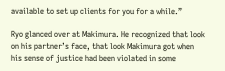available to set up clients for you for a while.”

Ryo glanced over at Makimura. He recognized that look on his partner’s face, that look Makimura got when his sense of justice had been violated in some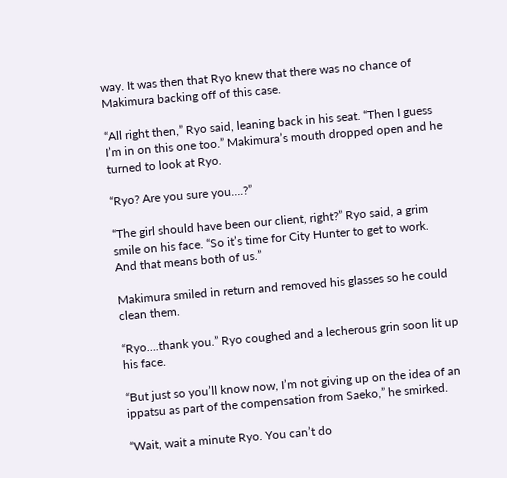way. It was then that Ryo knew that there was no chance of Makimura backing off of this case.

“All right then,” Ryo said, leaning back in his seat. “Then I guess I’m in on this one too.” Makimura’s mouth dropped open and he turned to look at Ryo.

“Ryo? Are you sure you….?”

“The girl should have been our client, right?” Ryo said, a grim smile on his face. “So it’s time for City Hunter to get to work. And that means both of us.”

Makimura smiled in return and removed his glasses so he could clean them.

“Ryo….thank you.” Ryo coughed and a lecherous grin soon lit up his face.

“But just so you’ll know now, I’m not giving up on the idea of an ippatsu as part of the compensation from Saeko,” he smirked.

“Wait, wait a minute Ryo. You can’t do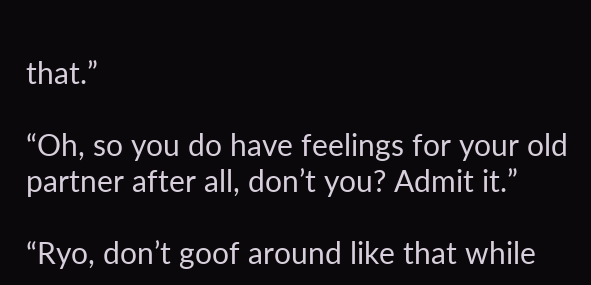that.”

“Oh, so you do have feelings for your old partner after all, don’t you? Admit it.”

“Ryo, don’t goof around like that while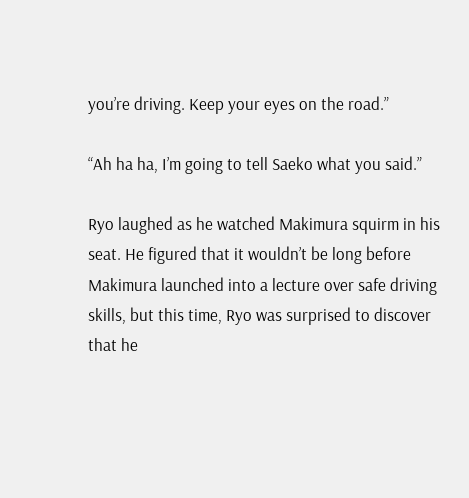you’re driving. Keep your eyes on the road.”

“Ah ha ha, I’m going to tell Saeko what you said.”

Ryo laughed as he watched Makimura squirm in his seat. He figured that it wouldn’t be long before Makimura launched into a lecture over safe driving skills, but this time, Ryo was surprised to discover that he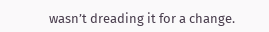wasn’t dreading it for a change.